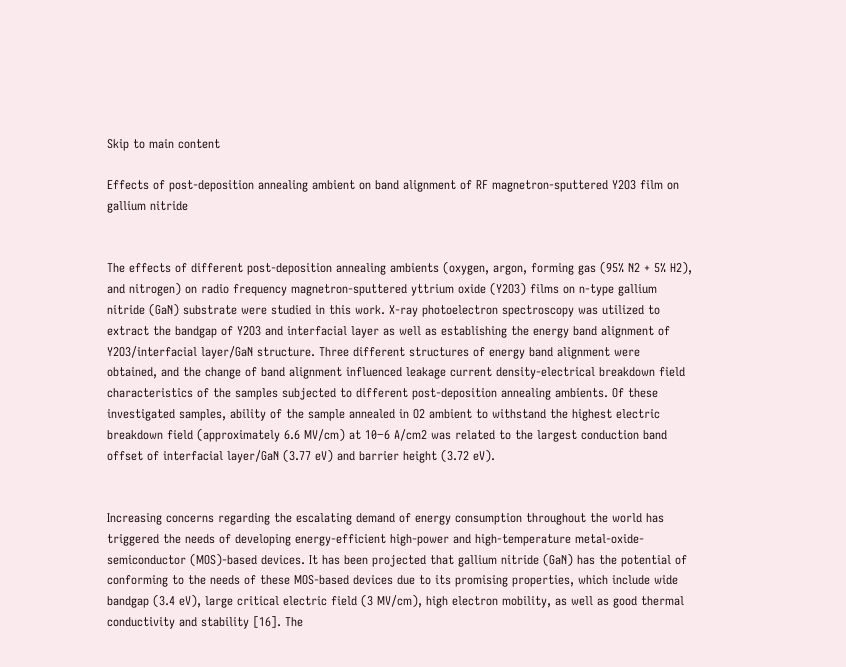Skip to main content

Effects of post-deposition annealing ambient on band alignment of RF magnetron-sputtered Y2O3 film on gallium nitride


The effects of different post-deposition annealing ambients (oxygen, argon, forming gas (95% N2 + 5% H2), and nitrogen) on radio frequency magnetron-sputtered yttrium oxide (Y2O3) films on n-type gallium nitride (GaN) substrate were studied in this work. X-ray photoelectron spectroscopy was utilized to extract the bandgap of Y2O3 and interfacial layer as well as establishing the energy band alignment of Y2O3/interfacial layer/GaN structure. Three different structures of energy band alignment were obtained, and the change of band alignment influenced leakage current density-electrical breakdown field characteristics of the samples subjected to different post-deposition annealing ambients. Of these investigated samples, ability of the sample annealed in O2 ambient to withstand the highest electric breakdown field (approximately 6.6 MV/cm) at 10−6 A/cm2 was related to the largest conduction band offset of interfacial layer/GaN (3.77 eV) and barrier height (3.72 eV).


Increasing concerns regarding the escalating demand of energy consumption throughout the world has triggered the needs of developing energy-efficient high-power and high-temperature metal-oxide-semiconductor (MOS)-based devices. It has been projected that gallium nitride (GaN) has the potential of conforming to the needs of these MOS-based devices due to its promising properties, which include wide bandgap (3.4 eV), large critical electric field (3 MV/cm), high electron mobility, as well as good thermal conductivity and stability [16]. The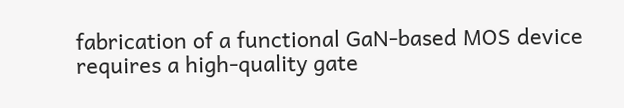fabrication of a functional GaN-based MOS device requires a high-quality gate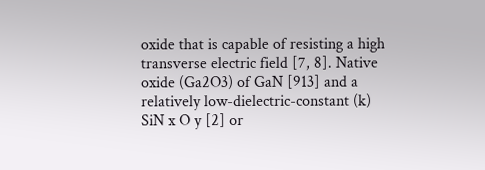oxide that is capable of resisting a high transverse electric field [7, 8]. Native oxide (Ga2O3) of GaN [913] and a relatively low-dielectric-constant (k) SiN x O y [2] or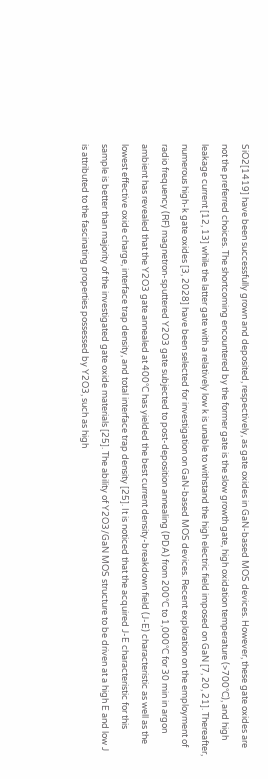SiO2[1419] have been successfully grown and deposited, respectively, as gate oxides in GaN-based MOS devices. However, these gate oxides are not the preferred choices. The shortcoming encountered by the former gate is the slow growth gate, high oxidation temperature (>700°C), and high leakage current [12, 13] while the latter gate with a relatively low k is unable to withstand the high electric field imposed on GaN [7, 20, 21]. Thereafter, numerous high-k gate oxides [3, 2028] have been selected for investigation on GaN-based MOS devices. Recent exploration on the employment of radio frequency (RF) magnetron-sputtered Y2O3 gate subjected to post-deposition annealing (PDA) from 200°C to 1,000°C for 30 min in argon ambient has revealed that the Y2O3 gate annealed at 400°C has yielded the best current density-breakdown field (J-E) characteristic as well as the lowest effective oxide charge, interface trap density, and total interface trap density [25]. It is noticed that the acquired J-E characteristic for this sample is better than majority of the investigated gate oxide materials [25]. The ability of Y2O3/GaN MOS structure to be driven at a high E and low J is attributed to the fascinating properties possessed by Y2O3, such as high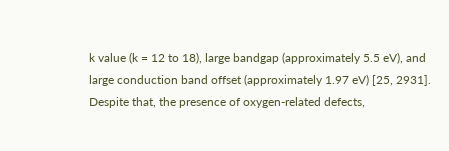k value (k = 12 to 18), large bandgap (approximately 5.5 eV), and large conduction band offset (approximately 1.97 eV) [25, 2931]. Despite that, the presence of oxygen-related defects,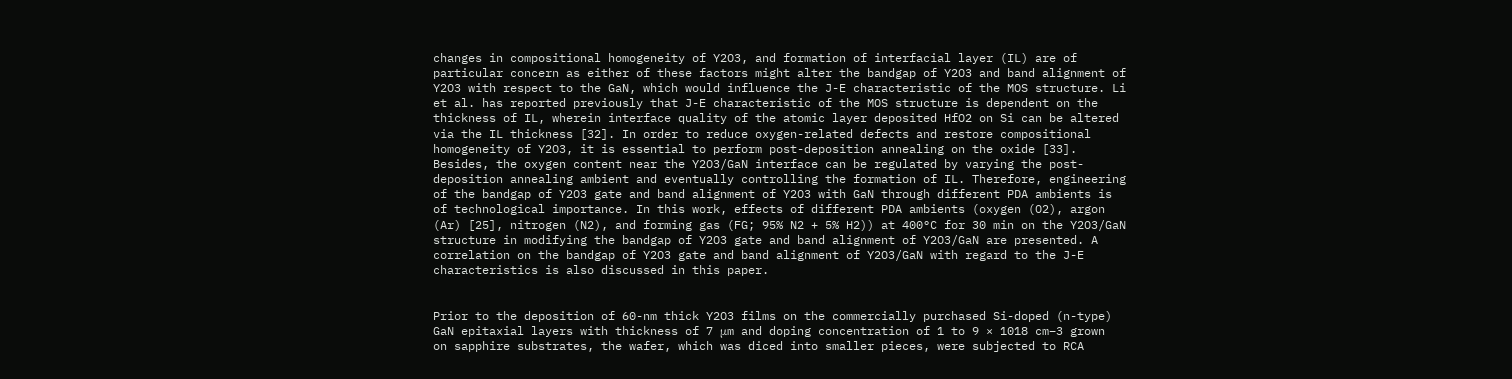changes in compositional homogeneity of Y2O3, and formation of interfacial layer (IL) are of particular concern as either of these factors might alter the bandgap of Y2O3 and band alignment of Y2O3 with respect to the GaN, which would influence the J-E characteristic of the MOS structure. Li et al. has reported previously that J-E characteristic of the MOS structure is dependent on the thickness of IL, wherein interface quality of the atomic layer deposited HfO2 on Si can be altered via the IL thickness [32]. In order to reduce oxygen-related defects and restore compositional homogeneity of Y2O3, it is essential to perform post-deposition annealing on the oxide [33]. Besides, the oxygen content near the Y2O3/GaN interface can be regulated by varying the post-deposition annealing ambient and eventually controlling the formation of IL. Therefore, engineering of the bandgap of Y2O3 gate and band alignment of Y2O3 with GaN through different PDA ambients is of technological importance. In this work, effects of different PDA ambients (oxygen (O2), argon (Ar) [25], nitrogen (N2), and forming gas (FG; 95% N2 + 5% H2)) at 400°C for 30 min on the Y2O3/GaN structure in modifying the bandgap of Y2O3 gate and band alignment of Y2O3/GaN are presented. A correlation on the bandgap of Y2O3 gate and band alignment of Y2O3/GaN with regard to the J-E characteristics is also discussed in this paper.


Prior to the deposition of 60-nm thick Y2O3 films on the commercially purchased Si-doped (n-type) GaN epitaxial layers with thickness of 7 μm and doping concentration of 1 to 9 × 1018 cm−3 grown on sapphire substrates, the wafer, which was diced into smaller pieces, were subjected to RCA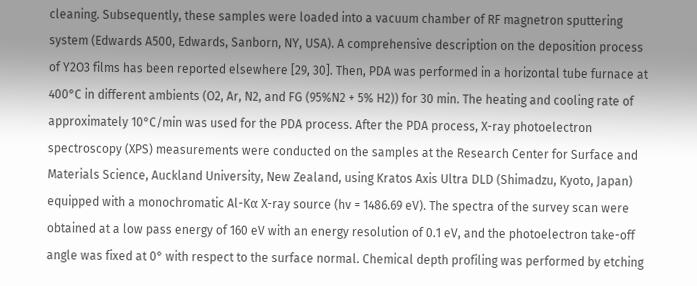cleaning. Subsequently, these samples were loaded into a vacuum chamber of RF magnetron sputtering system (Edwards A500, Edwards, Sanborn, NY, USA). A comprehensive description on the deposition process of Y2O3 films has been reported elsewhere [29, 30]. Then, PDA was performed in a horizontal tube furnace at 400°C in different ambients (O2, Ar, N2, and FG (95%N2 + 5% H2)) for 30 min. The heating and cooling rate of approximately 10°C/min was used for the PDA process. After the PDA process, X-ray photoelectron spectroscopy (XPS) measurements were conducted on the samples at the Research Center for Surface and Materials Science, Auckland University, New Zealand, using Kratos Axis Ultra DLD (Shimadzu, Kyoto, Japan) equipped with a monochromatic Al-Kα X-ray source (hv = 1486.69 eV). The spectra of the survey scan were obtained at a low pass energy of 160 eV with an energy resolution of 0.1 eV, and the photoelectron take-off angle was fixed at 0° with respect to the surface normal. Chemical depth profiling was performed by etching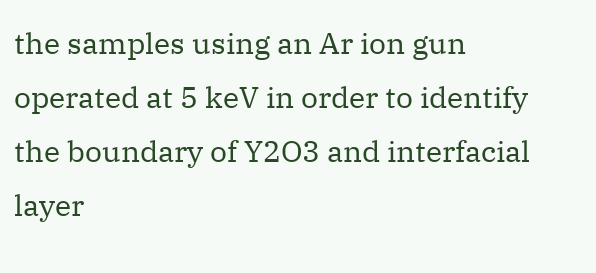the samples using an Ar ion gun operated at 5 keV in order to identify the boundary of Y2O3 and interfacial layer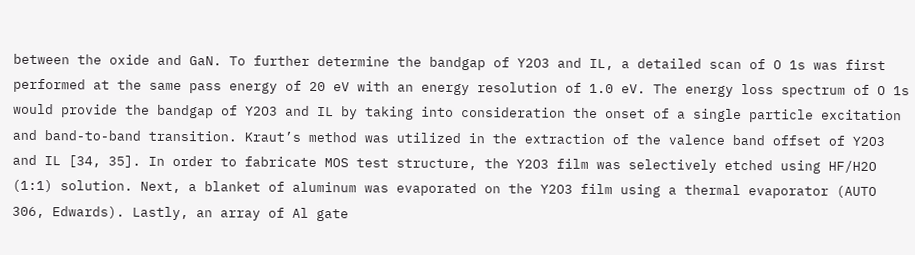between the oxide and GaN. To further determine the bandgap of Y2O3 and IL, a detailed scan of O 1s was first performed at the same pass energy of 20 eV with an energy resolution of 1.0 eV. The energy loss spectrum of O 1s would provide the bandgap of Y2O3 and IL by taking into consideration the onset of a single particle excitation and band-to-band transition. Kraut’s method was utilized in the extraction of the valence band offset of Y2O3 and IL [34, 35]. In order to fabricate MOS test structure, the Y2O3 film was selectively etched using HF/H2O (1:1) solution. Next, a blanket of aluminum was evaporated on the Y2O3 film using a thermal evaporator (AUTO 306, Edwards). Lastly, an array of Al gate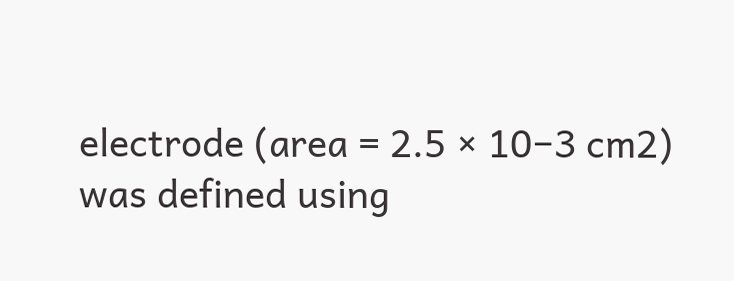electrode (area = 2.5 × 10−3 cm2) was defined using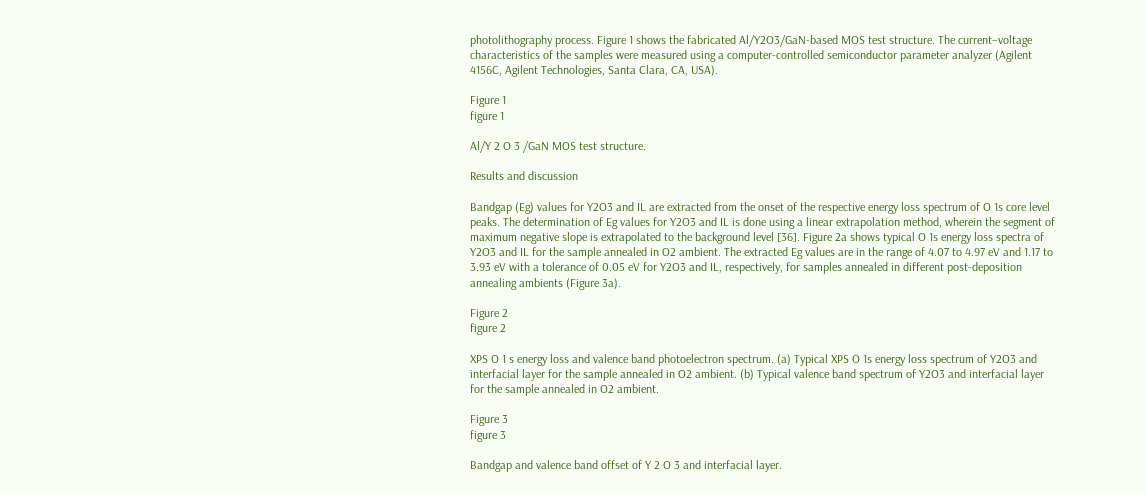photolithography process. Figure 1 shows the fabricated Al/Y2O3/GaN-based MOS test structure. The current–voltage characteristics of the samples were measured using a computer-controlled semiconductor parameter analyzer (Agilent 4156C, Agilent Technologies, Santa Clara, CA, USA).

Figure 1
figure 1

Al/Y 2 O 3 /GaN MOS test structure.

Results and discussion

Bandgap (Eg) values for Y2O3 and IL are extracted from the onset of the respective energy loss spectrum of O 1s core level peaks. The determination of Eg values for Y2O3 and IL is done using a linear extrapolation method, wherein the segment of maximum negative slope is extrapolated to the background level [36]. Figure 2a shows typical O 1s energy loss spectra of Y2O3 and IL for the sample annealed in O2 ambient. The extracted Eg values are in the range of 4.07 to 4.97 eV and 1.17 to 3.93 eV with a tolerance of 0.05 eV for Y2O3 and IL, respectively, for samples annealed in different post-deposition annealing ambients (Figure 3a).

Figure 2
figure 2

XPS O 1 s energy loss and valence band photoelectron spectrum. (a) Typical XPS O 1s energy loss spectrum of Y2O3 and interfacial layer for the sample annealed in O2 ambient. (b) Typical valence band spectrum of Y2O3 and interfacial layer for the sample annealed in O2 ambient.

Figure 3
figure 3

Bandgap and valence band offset of Y 2 O 3 and interfacial layer.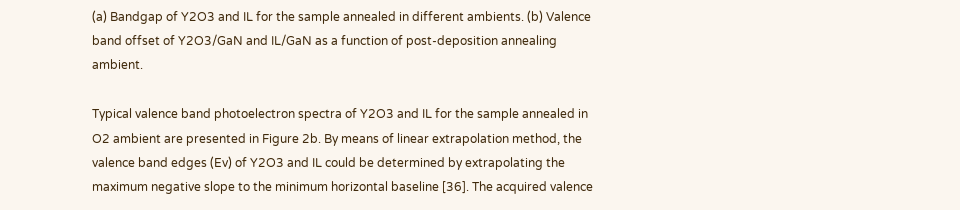(a) Bandgap of Y2O3 and IL for the sample annealed in different ambients. (b) Valence band offset of Y2O3/GaN and IL/GaN as a function of post-deposition annealing ambient.

Typical valence band photoelectron spectra of Y2O3 and IL for the sample annealed in O2 ambient are presented in Figure 2b. By means of linear extrapolation method, the valence band edges (Ev) of Y2O3 and IL could be determined by extrapolating the maximum negative slope to the minimum horizontal baseline [36]. The acquired valence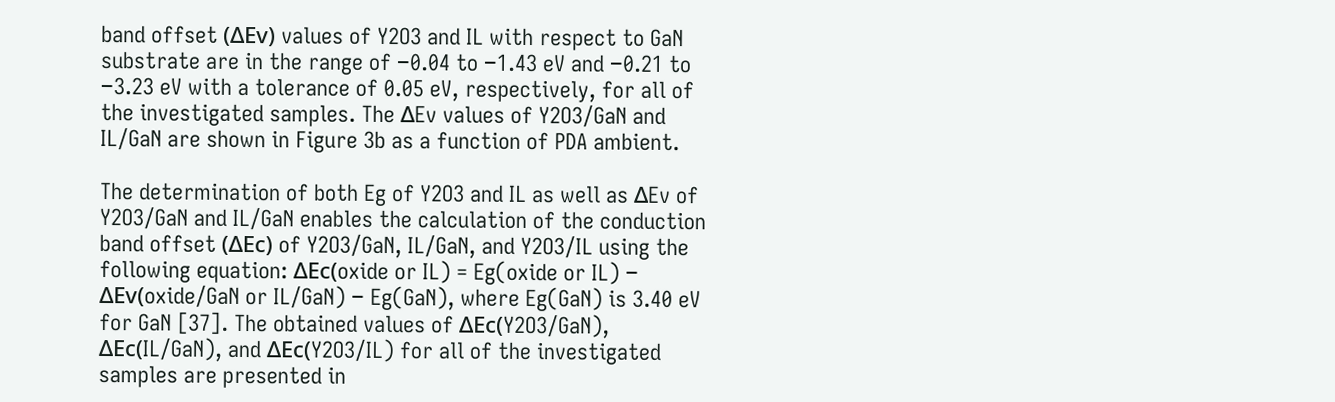band offset (ΔEv) values of Y2O3 and IL with respect to GaN substrate are in the range of −0.04 to −1.43 eV and −0.21 to −3.23 eV with a tolerance of 0.05 eV, respectively, for all of the investigated samples. The ΔEv values of Y2O3/GaN and IL/GaN are shown in Figure 3b as a function of PDA ambient.

The determination of both Eg of Y2O3 and IL as well as ΔEv of Y2O3/GaN and IL/GaN enables the calculation of the conduction band offset (ΔEc) of Y2O3/GaN, IL/GaN, and Y2O3/IL using the following equation: ΔEc(oxide or IL) = Eg(oxide or IL) − ΔEv(oxide/GaN or IL/GaN) − Eg(GaN), where Eg(GaN) is 3.40 eV for GaN [37]. The obtained values of ΔEc(Y2O3/GaN), ΔEc(IL/GaN), and ΔEc(Y2O3/IL) for all of the investigated samples are presented in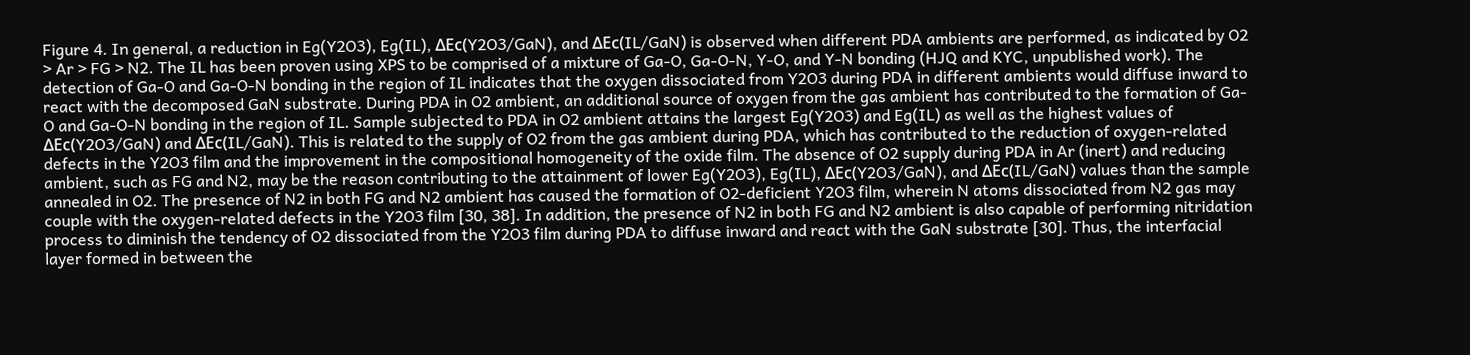Figure 4. In general, a reduction in Eg(Y2O3), Eg(IL), ΔEc(Y2O3/GaN), and ΔEc(IL/GaN) is observed when different PDA ambients are performed, as indicated by O2 > Ar > FG > N2. The IL has been proven using XPS to be comprised of a mixture of Ga-O, Ga-O-N, Y-O, and Y-N bonding (HJQ and KYC, unpublished work). The detection of Ga-O and Ga-O-N bonding in the region of IL indicates that the oxygen dissociated from Y2O3 during PDA in different ambients would diffuse inward to react with the decomposed GaN substrate. During PDA in O2 ambient, an additional source of oxygen from the gas ambient has contributed to the formation of Ga-O and Ga-O-N bonding in the region of IL. Sample subjected to PDA in O2 ambient attains the largest Eg(Y2O3) and Eg(IL) as well as the highest values of ΔEc(Y2O3/GaN) and ΔEc(IL/GaN). This is related to the supply of O2 from the gas ambient during PDA, which has contributed to the reduction of oxygen-related defects in the Y2O3 film and the improvement in the compositional homogeneity of the oxide film. The absence of O2 supply during PDA in Ar (inert) and reducing ambient, such as FG and N2, may be the reason contributing to the attainment of lower Eg(Y2O3), Eg(IL), ΔEc(Y2O3/GaN), and ΔEc(IL/GaN) values than the sample annealed in O2. The presence of N2 in both FG and N2 ambient has caused the formation of O2-deficient Y2O3 film, wherein N atoms dissociated from N2 gas may couple with the oxygen-related defects in the Y2O3 film [30, 38]. In addition, the presence of N2 in both FG and N2 ambient is also capable of performing nitridation process to diminish the tendency of O2 dissociated from the Y2O3 film during PDA to diffuse inward and react with the GaN substrate [30]. Thus, the interfacial layer formed in between the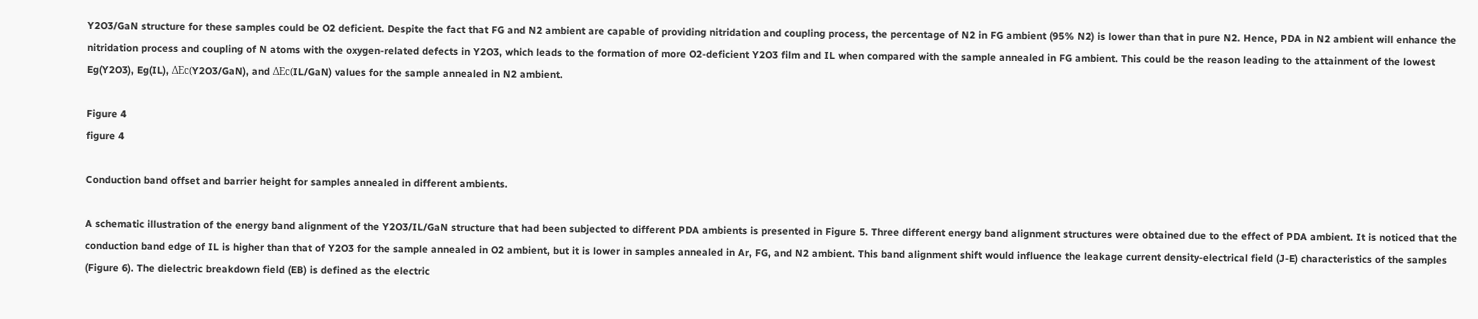Y2O3/GaN structure for these samples could be O2 deficient. Despite the fact that FG and N2 ambient are capable of providing nitridation and coupling process, the percentage of N2 in FG ambient (95% N2) is lower than that in pure N2. Hence, PDA in N2 ambient will enhance the nitridation process and coupling of N atoms with the oxygen-related defects in Y2O3, which leads to the formation of more O2-deficient Y2O3 film and IL when compared with the sample annealed in FG ambient. This could be the reason leading to the attainment of the lowest Eg(Y2O3), Eg(IL), ΔEc(Y2O3/GaN), and ΔEc(IL/GaN) values for the sample annealed in N2 ambient.

Figure 4
figure 4

Conduction band offset and barrier height for samples annealed in different ambients.

A schematic illustration of the energy band alignment of the Y2O3/IL/GaN structure that had been subjected to different PDA ambients is presented in Figure 5. Three different energy band alignment structures were obtained due to the effect of PDA ambient. It is noticed that the conduction band edge of IL is higher than that of Y2O3 for the sample annealed in O2 ambient, but it is lower in samples annealed in Ar, FG, and N2 ambient. This band alignment shift would influence the leakage current density-electrical field (J-E) characteristics of the samples (Figure 6). The dielectric breakdown field (EB) is defined as the electric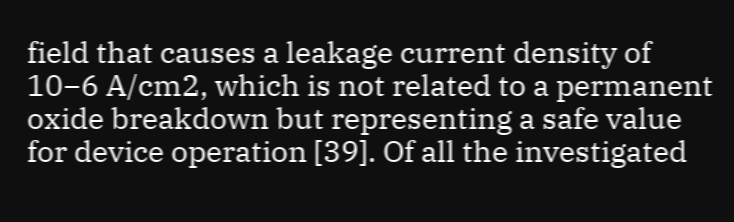field that causes a leakage current density of 10−6 A/cm2, which is not related to a permanent oxide breakdown but representing a safe value for device operation [39]. Of all the investigated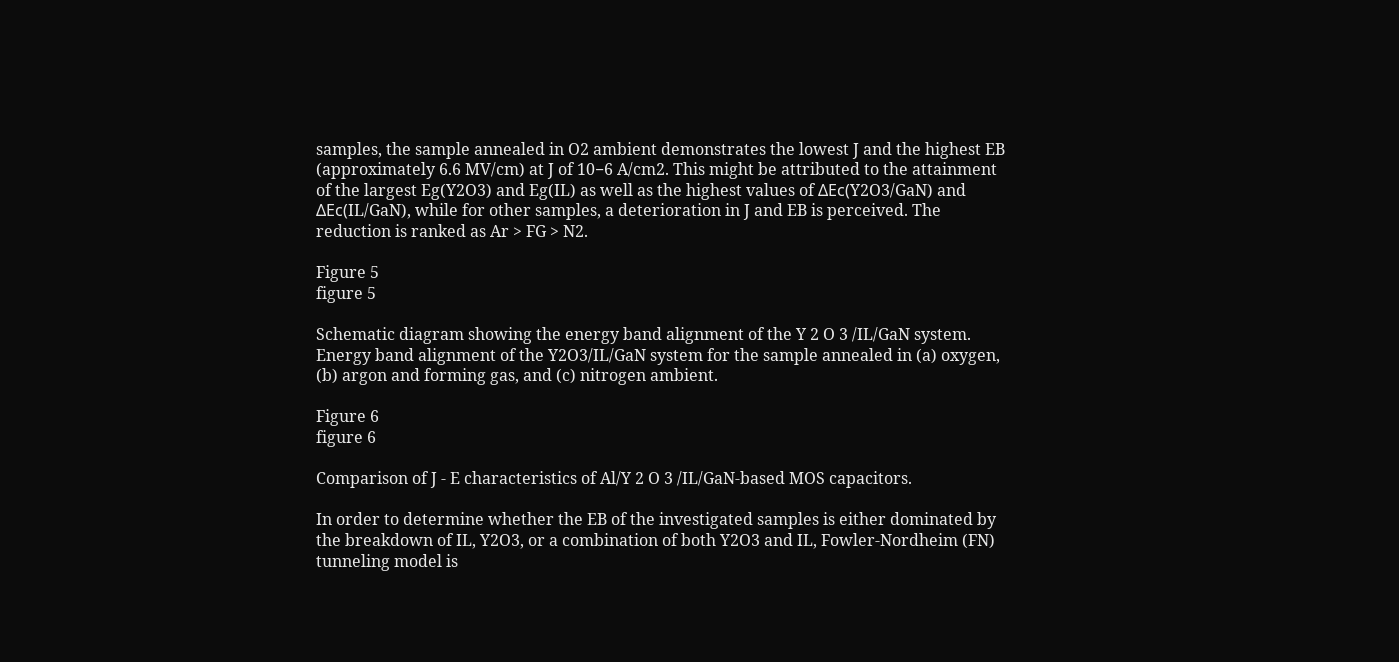samples, the sample annealed in O2 ambient demonstrates the lowest J and the highest EB (approximately 6.6 MV/cm) at J of 10−6 A/cm2. This might be attributed to the attainment of the largest Eg(Y2O3) and Eg(IL) as well as the highest values of ΔEc(Y2O3/GaN) and ΔEc(IL/GaN), while for other samples, a deterioration in J and EB is perceived. The reduction is ranked as Ar > FG > N2.

Figure 5
figure 5

Schematic diagram showing the energy band alignment of the Y 2 O 3 /IL/GaN system. Energy band alignment of the Y2O3/IL/GaN system for the sample annealed in (a) oxygen, (b) argon and forming gas, and (c) nitrogen ambient.

Figure 6
figure 6

Comparison of J - E characteristics of Al/Y 2 O 3 /IL/GaN-based MOS capacitors.

In order to determine whether the EB of the investigated samples is either dominated by the breakdown of IL, Y2O3, or a combination of both Y2O3 and IL, Fowler-Nordheim (FN) tunneling model is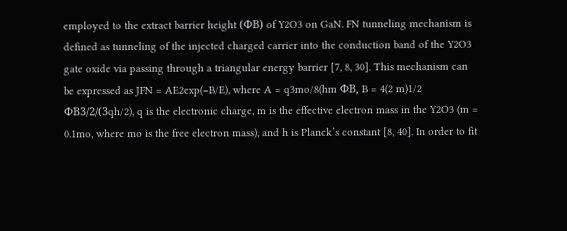employed to the extract barrier height (ΦB) of Y2O3 on GaN. FN tunneling mechanism is defined as tunneling of the injected charged carrier into the conduction band of the Y2O3 gate oxide via passing through a triangular energy barrier [7, 8, 30]. This mechanism can be expressed as JFN = AE2exp(−B/E), where A = q3mo/8(hm ΦB, B = 4(2 m)1/2 ΦB3/2/(3qh/2), q is the electronic charge, m is the effective electron mass in the Y2O3 (m = 0.1mo, where mo is the free electron mass), and h is Planck’s constant [8, 40]. In order to fit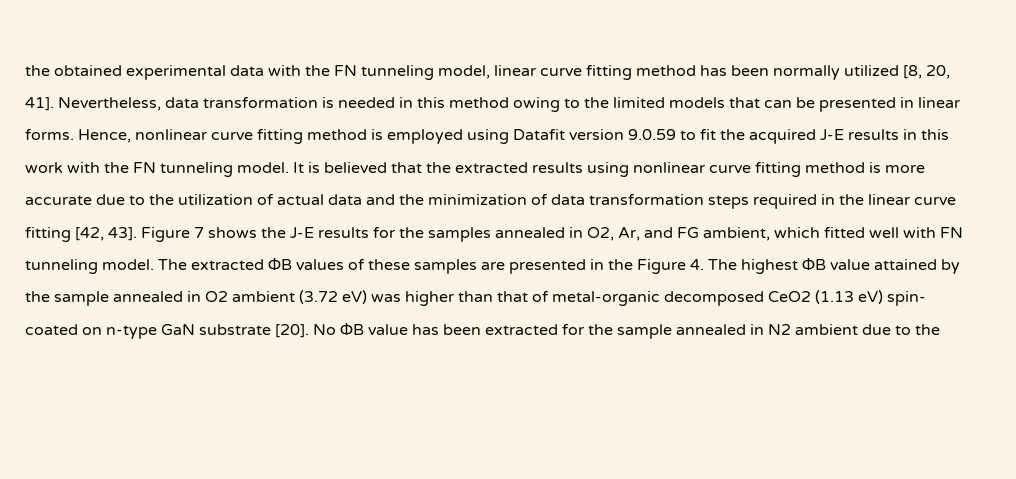the obtained experimental data with the FN tunneling model, linear curve fitting method has been normally utilized [8, 20, 41]. Nevertheless, data transformation is needed in this method owing to the limited models that can be presented in linear forms. Hence, nonlinear curve fitting method is employed using Datafit version 9.0.59 to fit the acquired J-E results in this work with the FN tunneling model. It is believed that the extracted results using nonlinear curve fitting method is more accurate due to the utilization of actual data and the minimization of data transformation steps required in the linear curve fitting [42, 43]. Figure 7 shows the J-E results for the samples annealed in O2, Ar, and FG ambient, which fitted well with FN tunneling model. The extracted ΦB values of these samples are presented in the Figure 4. The highest ΦB value attained by the sample annealed in O2 ambient (3.72 eV) was higher than that of metal-organic decomposed CeO2 (1.13 eV) spin-coated on n-type GaN substrate [20]. No ΦB value has been extracted for the sample annealed in N2 ambient due to the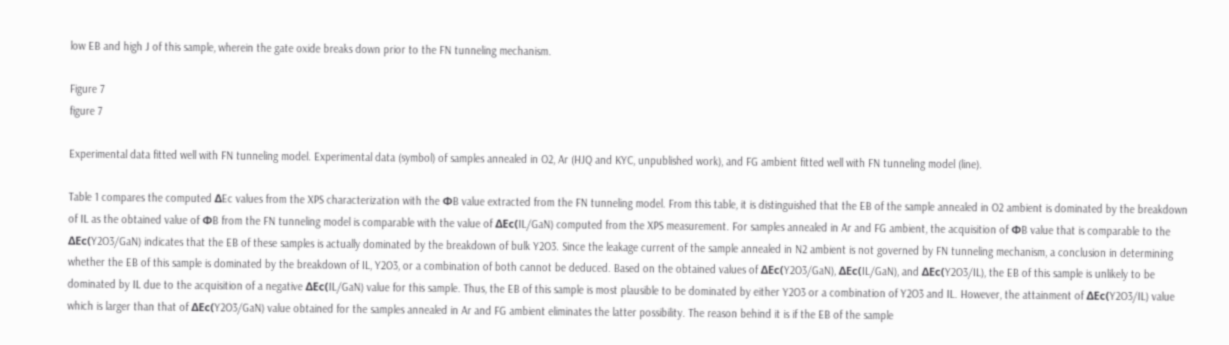low EB and high J of this sample, wherein the gate oxide breaks down prior to the FN tunneling mechanism.

Figure 7
figure 7

Experimental data fitted well with FN tunneling model. Experimental data (symbol) of samples annealed in O2, Ar (HJQ and KYC, unpublished work), and FG ambient fitted well with FN tunneling model (line).

Table 1 compares the computed ΔEc values from the XPS characterization with the ΦB value extracted from the FN tunneling model. From this table, it is distinguished that the EB of the sample annealed in O2 ambient is dominated by the breakdown of IL as the obtained value of ΦB from the FN tunneling model is comparable with the value of ΔEc(IL/GaN) computed from the XPS measurement. For samples annealed in Ar and FG ambient, the acquisition of ΦB value that is comparable to the ΔEc(Y2O3/GaN) indicates that the EB of these samples is actually dominated by the breakdown of bulk Y2O3. Since the leakage current of the sample annealed in N2 ambient is not governed by FN tunneling mechanism, a conclusion in determining whether the EB of this sample is dominated by the breakdown of IL, Y2O3, or a combination of both cannot be deduced. Based on the obtained values of ΔEc(Y2O3/GaN), ΔEc(IL/GaN), and ΔEc(Y2O3/IL), the EB of this sample is unlikely to be dominated by IL due to the acquisition of a negative ΔEc(IL/GaN) value for this sample. Thus, the EB of this sample is most plausible to be dominated by either Y2O3 or a combination of Y2O3 and IL. However, the attainment of ΔEc(Y2O3/IL) value which is larger than that of ΔEc(Y2O3/GaN) value obtained for the samples annealed in Ar and FG ambient eliminates the latter possibility. The reason behind it is if the EB of the sample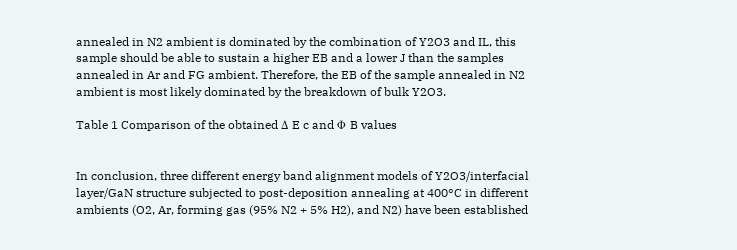annealed in N2 ambient is dominated by the combination of Y2O3 and IL, this sample should be able to sustain a higher EB and a lower J than the samples annealed in Ar and FG ambient. Therefore, the EB of the sample annealed in N2 ambient is most likely dominated by the breakdown of bulk Y2O3.

Table 1 Comparison of the obtained Δ E c and Φ B values


In conclusion, three different energy band alignment models of Y2O3/interfacial layer/GaN structure subjected to post-deposition annealing at 400°C in different ambients (O2, Ar, forming gas (95% N2 + 5% H2), and N2) have been established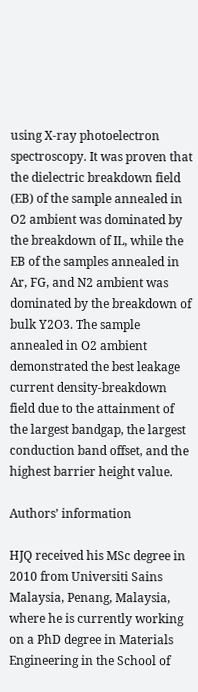using X-ray photoelectron spectroscopy. It was proven that the dielectric breakdown field (EB) of the sample annealed in O2 ambient was dominated by the breakdown of IL, while the EB of the samples annealed in Ar, FG, and N2 ambient was dominated by the breakdown of bulk Y2O3. The sample annealed in O2 ambient demonstrated the best leakage current density-breakdown field due to the attainment of the largest bandgap, the largest conduction band offset, and the highest barrier height value.

Authors’ information

HJQ received his MSc degree in 2010 from Universiti Sains Malaysia, Penang, Malaysia, where he is currently working on a PhD degree in Materials Engineering in the School of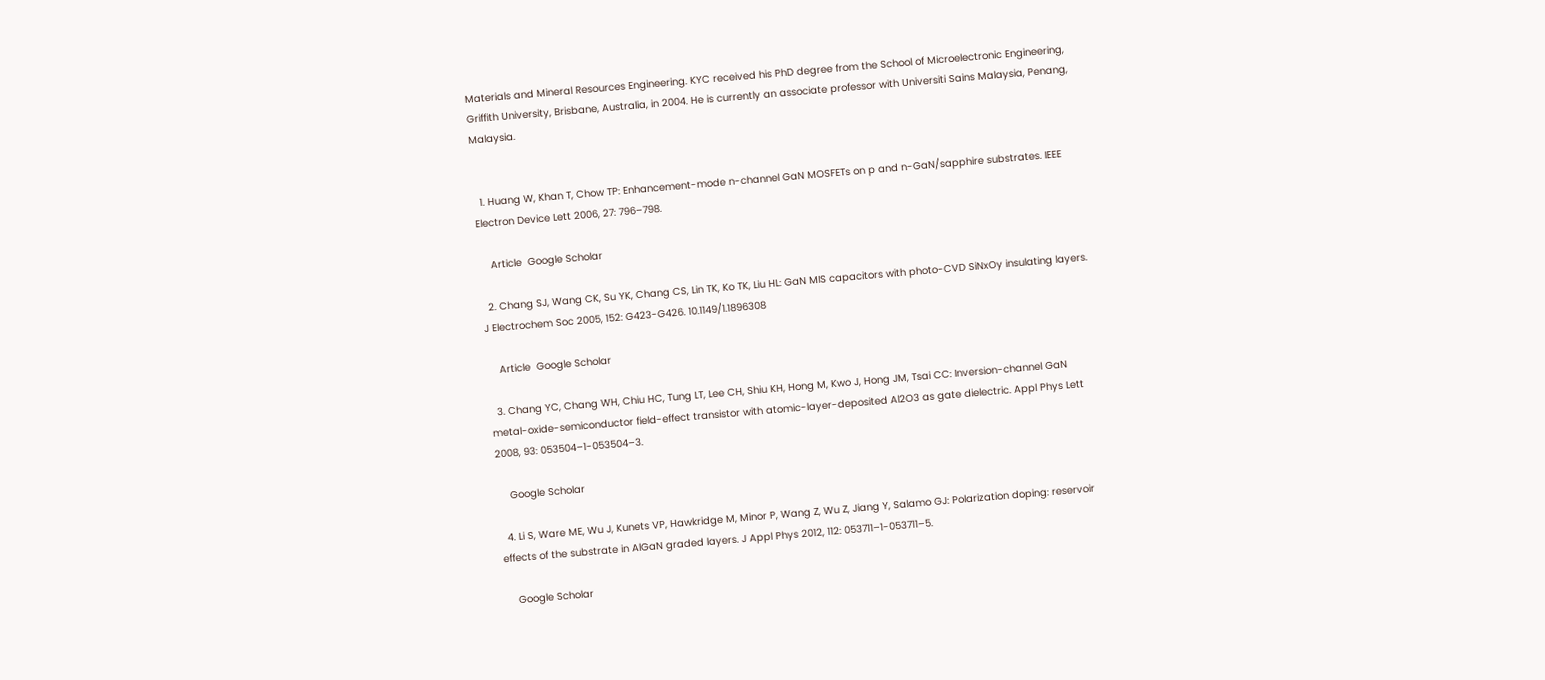Materials and Mineral Resources Engineering. KYC received his PhD degree from the School of Microelectronic Engineering, Griffith University, Brisbane, Australia, in 2004. He is currently an associate professor with Universiti Sains Malaysia, Penang, Malaysia.


  1. Huang W, Khan T, Chow TP: Enhancement-mode n-channel GaN MOSFETs on p and n-GaN/sapphire substrates. IEEE Electron Device Lett 2006, 27: 796–798.

    Article  Google Scholar

  2. Chang SJ, Wang CK, Su YK, Chang CS, Lin TK, Ko TK, Liu HL: GaN MIS capacitors with photo-CVD SiNxOy insulating layers. J Electrochem Soc 2005, 152: G423-G426. 10.1149/1.1896308

    Article  Google Scholar

  3. Chang YC, Chang WH, Chiu HC, Tung LT, Lee CH, Shiu KH, Hong M, Kwo J, Hong JM, Tsai CC: Inversion-channel GaN metal-oxide-semiconductor field-effect transistor with atomic-layer-deposited Al2O3 as gate dielectric. Appl Phys Lett 2008, 93: 053504–1-053504–3.

    Google Scholar

  4. Li S, Ware ME, Wu J, Kunets VP, Hawkridge M, Minor P, Wang Z, Wu Z, Jiang Y, Salamo GJ: Polarization doping: reservoir effects of the substrate in AlGaN graded layers. J Appl Phys 2012, 112: 053711–1-053711–5.

    Google Scholar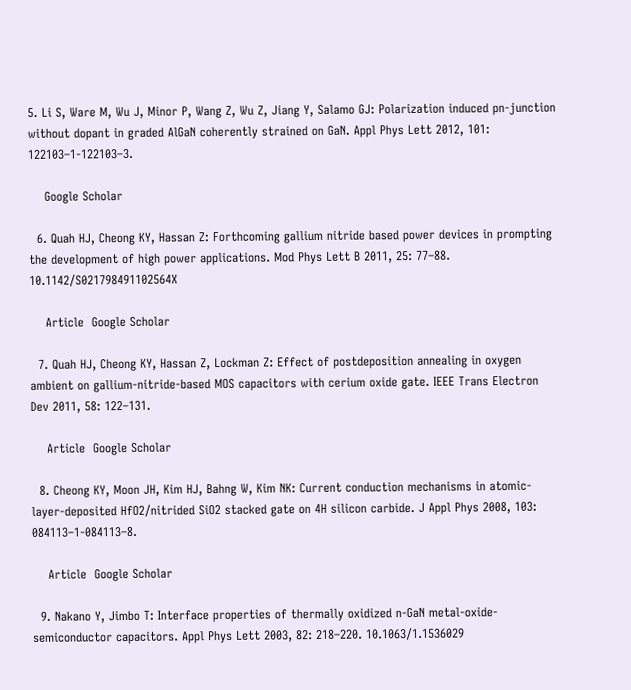5. Li S, Ware M, Wu J, Minor P, Wang Z, Wu Z, Jiang Y, Salamo GJ: Polarization induced pn-junction without dopant in graded AlGaN coherently strained on GaN. Appl Phys Lett 2012, 101: 122103–1-122103–3.

    Google Scholar

  6. Quah HJ, Cheong KY, Hassan Z: Forthcoming gallium nitride based power devices in prompting the development of high power applications. Mod Phys Lett B 2011, 25: 77–88. 10.1142/S021798491102564X

    Article  Google Scholar

  7. Quah HJ, Cheong KY, Hassan Z, Lockman Z: Effect of postdeposition annealing in oxygen ambient on gallium-nitride-based MOS capacitors with cerium oxide gate. IEEE Trans Electron Dev 2011, 58: 122–131.

    Article  Google Scholar

  8. Cheong KY, Moon JH, Kim HJ, Bahng W, Kim NK: Current conduction mechanisms in atomic-layer-deposited HfO2/nitrided SiO2 stacked gate on 4H silicon carbide. J Appl Phys 2008, 103: 084113–1-084113–8.

    Article  Google Scholar

  9. Nakano Y, Jimbo T: Interface properties of thermally oxidized n-GaN metal-oxide-semiconductor capacitors. Appl Phys Lett 2003, 82: 218–220. 10.1063/1.1536029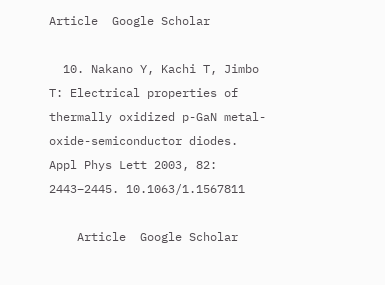Article  Google Scholar

  10. Nakano Y, Kachi T, Jimbo T: Electrical properties of thermally oxidized p-GaN metal-oxide-semiconductor diodes. Appl Phys Lett 2003, 82: 2443–2445. 10.1063/1.1567811

    Article  Google Scholar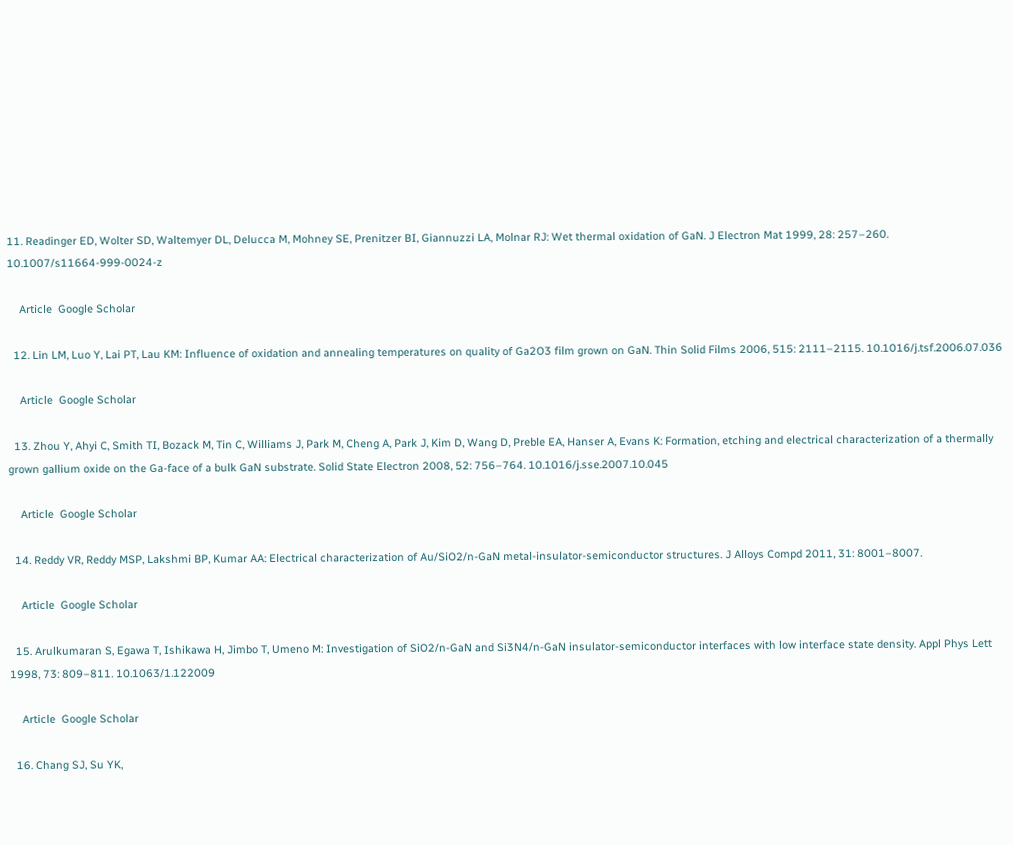11. Readinger ED, Wolter SD, Waltemyer DL, Delucca M, Mohney SE, Prenitzer BI, Giannuzzi LA, Molnar RJ: Wet thermal oxidation of GaN. J Electron Mat 1999, 28: 257–260. 10.1007/s11664-999-0024-z

    Article  Google Scholar

  12. Lin LM, Luo Y, Lai PT, Lau KM: Influence of oxidation and annealing temperatures on quality of Ga2O3 film grown on GaN. Thin Solid Films 2006, 515: 2111–2115. 10.1016/j.tsf.2006.07.036

    Article  Google Scholar

  13. Zhou Y, Ahyi C, Smith TI, Bozack M, Tin C, Williams J, Park M, Cheng A, Park J, Kim D, Wang D, Preble EA, Hanser A, Evans K: Formation, etching and electrical characterization of a thermally grown gallium oxide on the Ga-face of a bulk GaN substrate. Solid State Electron 2008, 52: 756–764. 10.1016/j.sse.2007.10.045

    Article  Google Scholar

  14. Reddy VR, Reddy MSP, Lakshmi BP, Kumar AA: Electrical characterization of Au/SiO2/n-GaN metal-insulator-semiconductor structures. J Alloys Compd 2011, 31: 8001–8007.

    Article  Google Scholar

  15. Arulkumaran S, Egawa T, Ishikawa H, Jimbo T, Umeno M: Investigation of SiO2/n-GaN and Si3N4/n-GaN insulator-semiconductor interfaces with low interface state density. Appl Phys Lett 1998, 73: 809–811. 10.1063/1.122009

    Article  Google Scholar

  16. Chang SJ, Su YK,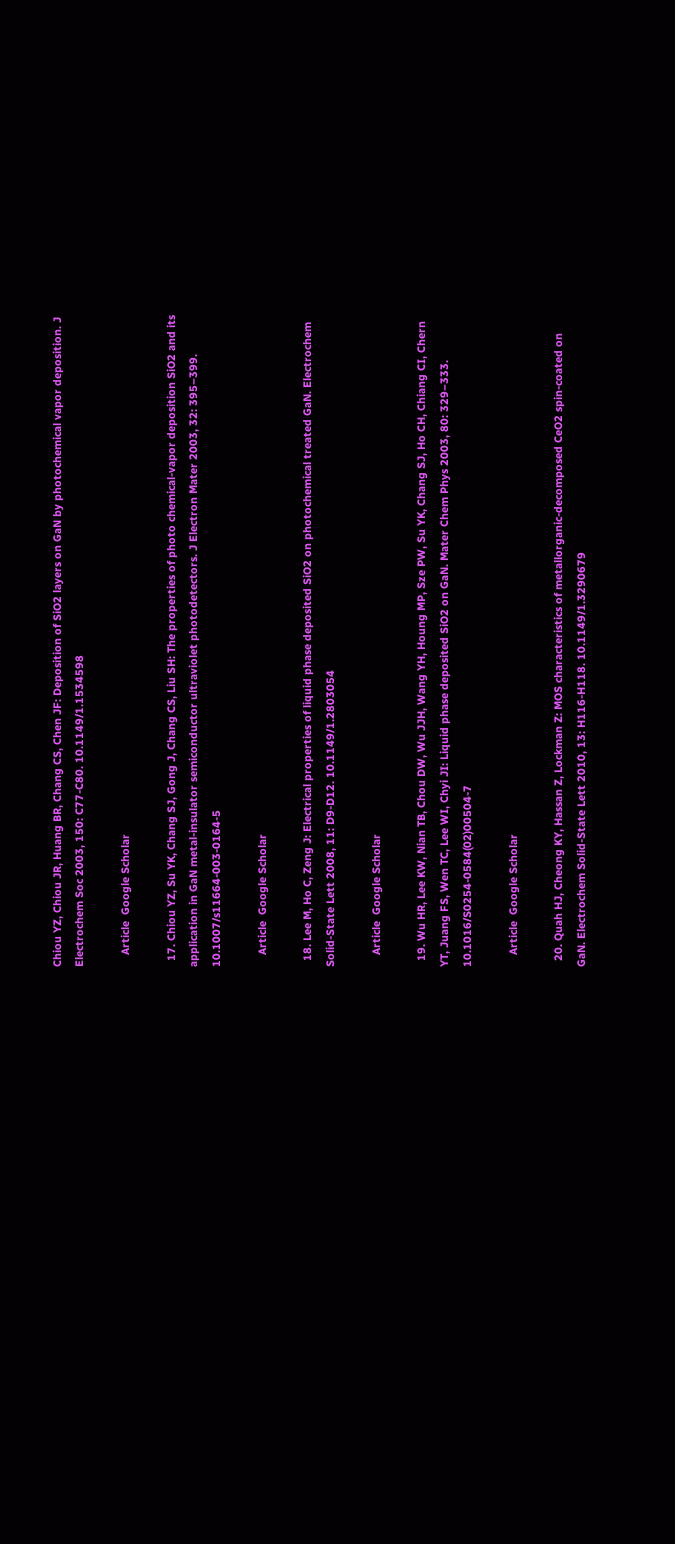Chiou YZ, Chiou JR, Huang BR, Chang CS, Chen JF: Deposition of SiO2 layers on GaN by photochemical vapor deposition. J Electrochem Soc 2003, 150: C77-C80. 10.1149/1.1534598

    Article  Google Scholar

  17. Chiou YZ, Su YK, Chang SJ, Gong J, Chang CS, Liu SH: The properties of photo chemical-vapor deposition SiO2 and its application in GaN metal-insulator semiconductor ultraviolet photodetectors. J Electron Mater 2003, 32: 395–399. 10.1007/s11664-003-0164-5

    Article  Google Scholar

  18. Lee M, Ho C, Zeng J: Electrical properties of liquid phase deposited SiO2 on photochemical treated GaN. Electrochem Solid-State Lett 2008, 11: D9-D12. 10.1149/1.2803054

    Article  Google Scholar

  19. Wu HR, Lee KW, Nian TB, Chou DW, Wu JJH, Wang YH, Houng MP, Sze PW, Su YK, Chang SJ, Ho CH, Chiang CI, Chern YT, Juang FS, Wen TC, Lee WI, Chyi JI: Liquid phase deposited SiO2 on GaN. Mater Chem Phys 2003, 80: 329–333. 10.1016/S0254-0584(02)00504-7

    Article  Google Scholar

  20. Quah HJ, Cheong KY, Hassan Z, Lockman Z: MOS characteristics of metallorganic-decomposed CeO2 spin-coated on GaN. Electrochem Solid-State Lett 2010, 13: H116-H118. 10.1149/1.3290679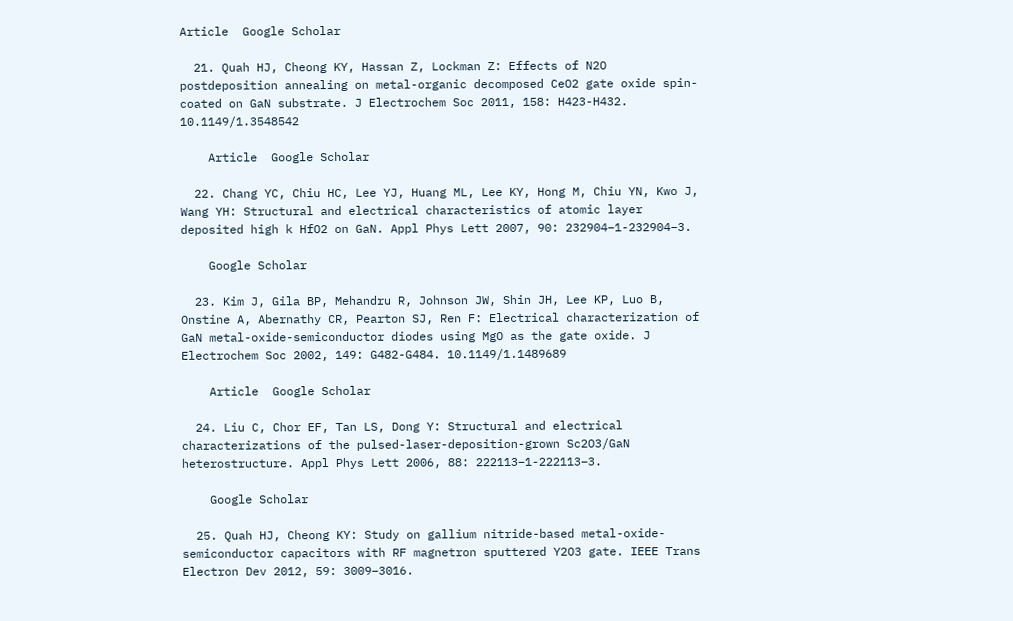Article  Google Scholar

  21. Quah HJ, Cheong KY, Hassan Z, Lockman Z: Effects of N2O postdeposition annealing on metal-organic decomposed CeO2 gate oxide spin-coated on GaN substrate. J Electrochem Soc 2011, 158: H423-H432. 10.1149/1.3548542

    Article  Google Scholar

  22. Chang YC, Chiu HC, Lee YJ, Huang ML, Lee KY, Hong M, Chiu YN, Kwo J, Wang YH: Structural and electrical characteristics of atomic layer deposited high k HfO2 on GaN. Appl Phys Lett 2007, 90: 232904–1-232904–3.

    Google Scholar

  23. Kim J, Gila BP, Mehandru R, Johnson JW, Shin JH, Lee KP, Luo B, Onstine A, Abernathy CR, Pearton SJ, Ren F: Electrical characterization of GaN metal-oxide-semiconductor diodes using MgO as the gate oxide. J Electrochem Soc 2002, 149: G482-G484. 10.1149/1.1489689

    Article  Google Scholar

  24. Liu C, Chor EF, Tan LS, Dong Y: Structural and electrical characterizations of the pulsed-laser-deposition-grown Sc2O3/GaN heterostructure. Appl Phys Lett 2006, 88: 222113–1-222113–3.

    Google Scholar

  25. Quah HJ, Cheong KY: Study on gallium nitride-based metal-oxide-semiconductor capacitors with RF magnetron sputtered Y2O3 gate. IEEE Trans Electron Dev 2012, 59: 3009–3016.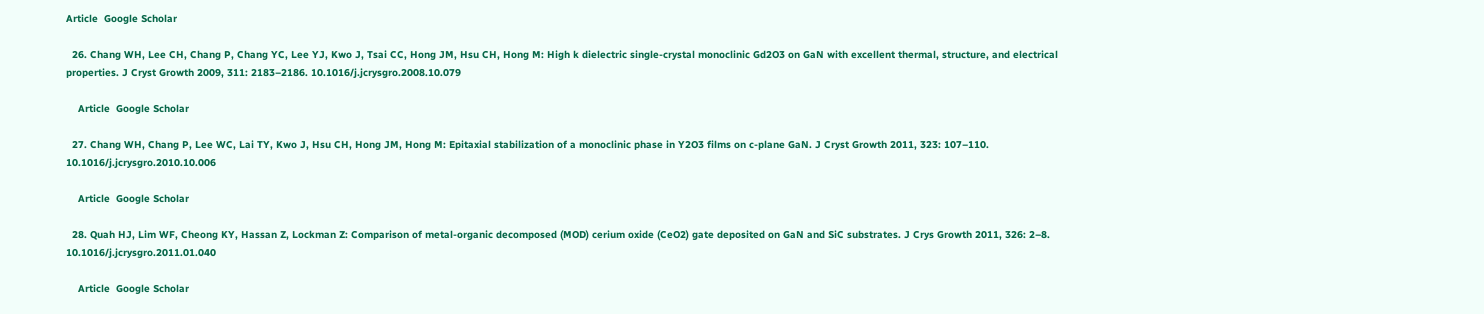Article  Google Scholar

  26. Chang WH, Lee CH, Chang P, Chang YC, Lee YJ, Kwo J, Tsai CC, Hong JM, Hsu CH, Hong M: High k dielectric single-crystal monoclinic Gd2O3 on GaN with excellent thermal, structure, and electrical properties. J Cryst Growth 2009, 311: 2183–2186. 10.1016/j.jcrysgro.2008.10.079

    Article  Google Scholar

  27. Chang WH, Chang P, Lee WC, Lai TY, Kwo J, Hsu CH, Hong JM, Hong M: Epitaxial stabilization of a monoclinic phase in Y2O3 films on c-plane GaN. J Cryst Growth 2011, 323: 107–110. 10.1016/j.jcrysgro.2010.10.006

    Article  Google Scholar

  28. Quah HJ, Lim WF, Cheong KY, Hassan Z, Lockman Z: Comparison of metal-organic decomposed (MOD) cerium oxide (CeO2) gate deposited on GaN and SiC substrates. J Crys Growth 2011, 326: 2–8. 10.1016/j.jcrysgro.2011.01.040

    Article  Google Scholar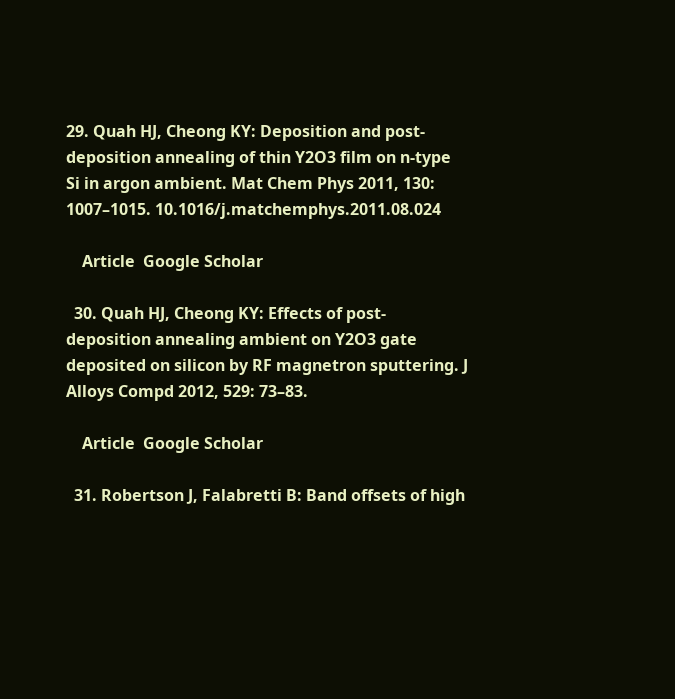29. Quah HJ, Cheong KY: Deposition and post-deposition annealing of thin Y2O3 film on n-type Si in argon ambient. Mat Chem Phys 2011, 130: 1007–1015. 10.1016/j.matchemphys.2011.08.024

    Article  Google Scholar

  30. Quah HJ, Cheong KY: Effects of post-deposition annealing ambient on Y2O3 gate deposited on silicon by RF magnetron sputtering. J Alloys Compd 2012, 529: 73–83.

    Article  Google Scholar

  31. Robertson J, Falabretti B: Band offsets of high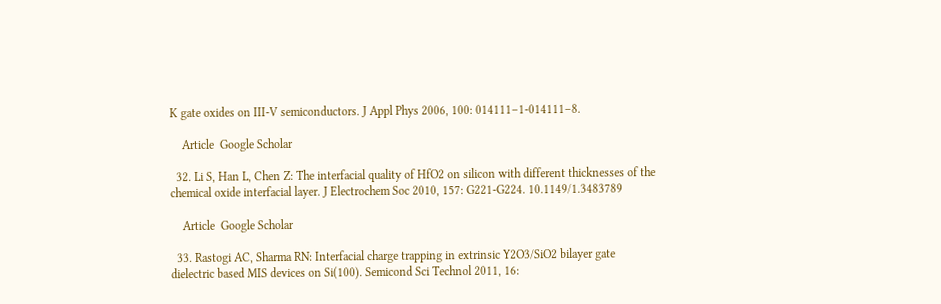K gate oxides on III-V semiconductors. J Appl Phys 2006, 100: 014111–1-014111–8.

    Article  Google Scholar

  32. Li S, Han L, Chen Z: The interfacial quality of HfO2 on silicon with different thicknesses of the chemical oxide interfacial layer. J Electrochem Soc 2010, 157: G221-G224. 10.1149/1.3483789

    Article  Google Scholar

  33. Rastogi AC, Sharma RN: Interfacial charge trapping in extrinsic Y2O3/SiO2 bilayer gate dielectric based MIS devices on Si(100). Semicond Sci Technol 2011, 16: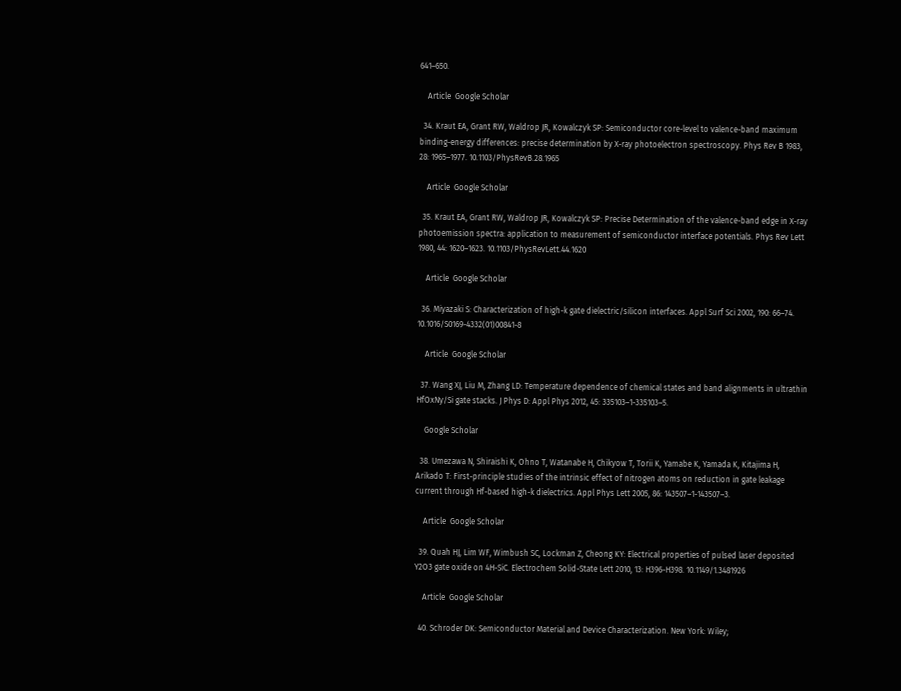641–650.

    Article  Google Scholar

  34. Kraut EA, Grant RW, Waldrop JR, Kowalczyk SP: Semiconductor core-level to valence-band maximum binding-energy differences: precise determination by X-ray photoelectron spectroscopy. Phys Rev B 1983, 28: 1965–1977. 10.1103/PhysRevB.28.1965

    Article  Google Scholar

  35. Kraut EA, Grant RW, Waldrop JR, Kowalczyk SP: Precise Determination of the valence-band edge in X-ray photoemission spectra: application to measurement of semiconductor interface potentials. Phys Rev Lett 1980, 44: 1620–1623. 10.1103/PhysRevLett.44.1620

    Article  Google Scholar

  36. Miyazaki S: Characterization of high-k gate dielectric/silicon interfaces. Appl Surf Sci 2002, 190: 66–74. 10.1016/S0169-4332(01)00841-8

    Article  Google Scholar

  37. Wang XJ, Liu M, Zhang LD: Temperature dependence of chemical states and band alignments in ultrathin HfOxNy/Si gate stacks. J Phys D: Appl Phys 2012, 45: 335103–1-335103–5.

    Google Scholar

  38. Umezawa N, Shiraishi K, Ohno T, Watanabe H, Chikyow T, Torii K, Yamabe K, Yamada K, Kitajima H, Arikado T: First-principle studies of the intrinsic effect of nitrogen atoms on reduction in gate leakage current through Hf-based high-k dielectrics. Appl Phys Lett 2005, 86: 143507–1-143507–3.

    Article  Google Scholar

  39. Quah HJ, Lim WF, Wimbush SC, Lockman Z, Cheong KY: Electrical properties of pulsed laser deposited Y2O3 gate oxide on 4H-SiC. Electrochem Solid-State Lett 2010, 13: H396-H398. 10.1149/1.3481926

    Article  Google Scholar

  40. Schroder DK: Semiconductor Material and Device Characterization. New York: Wiley;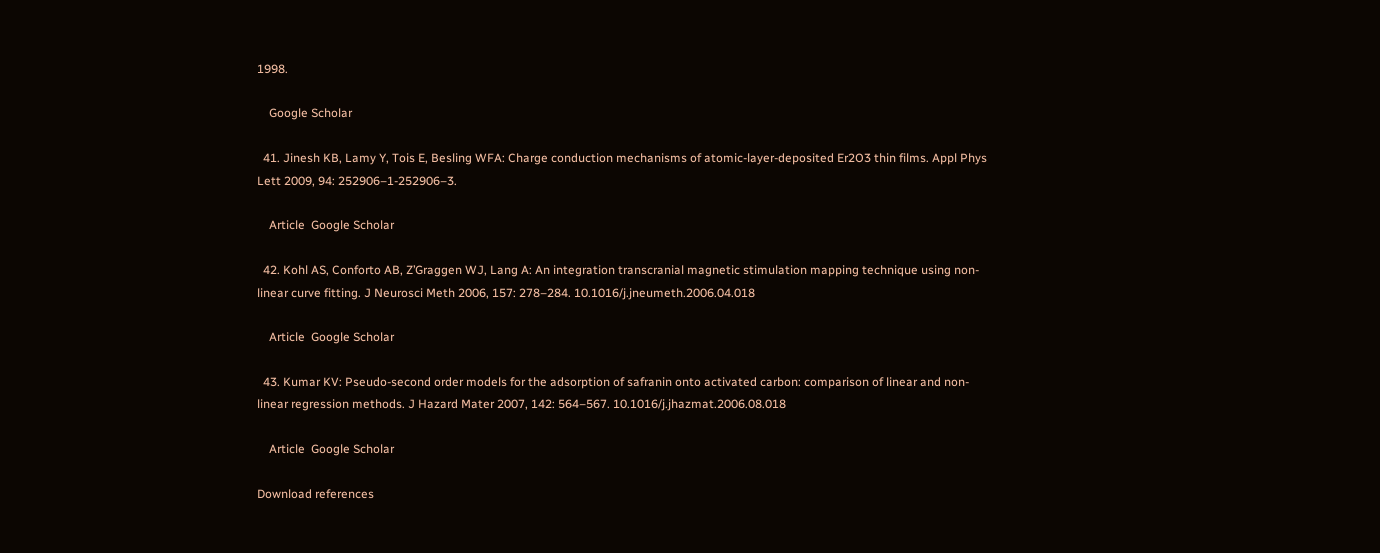1998.

    Google Scholar

  41. Jinesh KB, Lamy Y, Tois E, Besling WFA: Charge conduction mechanisms of atomic-layer-deposited Er2O3 thin films. Appl Phys Lett 2009, 94: 252906–1-252906–3.

    Article  Google Scholar

  42. Kohl AS, Conforto AB, Z’Graggen WJ, Lang A: An integration transcranial magnetic stimulation mapping technique using non-linear curve fitting. J Neurosci Meth 2006, 157: 278–284. 10.1016/j.jneumeth.2006.04.018

    Article  Google Scholar

  43. Kumar KV: Pseudo-second order models for the adsorption of safranin onto activated carbon: comparison of linear and non-linear regression methods. J Hazard Mater 2007, 142: 564–567. 10.1016/j.jhazmat.2006.08.018

    Article  Google Scholar

Download references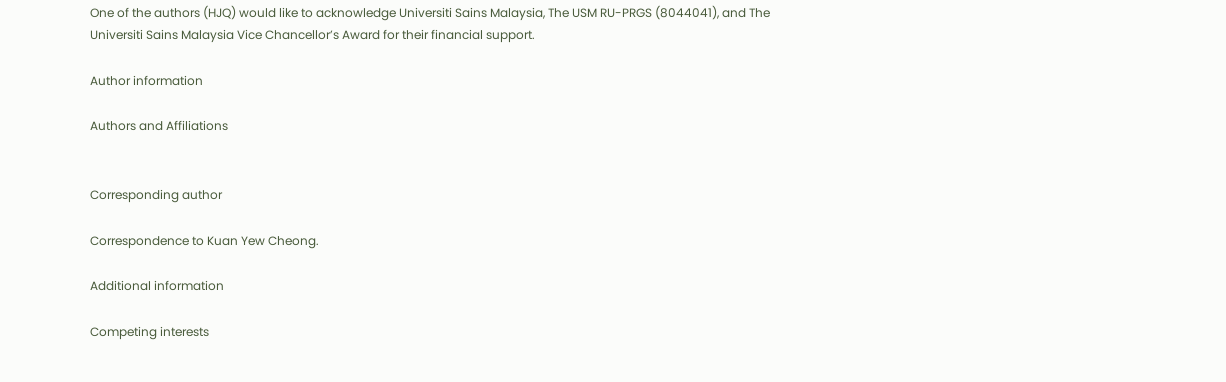One of the authors (HJQ) would like to acknowledge Universiti Sains Malaysia, The USM RU-PRGS (8044041), and The Universiti Sains Malaysia Vice Chancellor’s Award for their financial support.

Author information

Authors and Affiliations


Corresponding author

Correspondence to Kuan Yew Cheong.

Additional information

Competing interests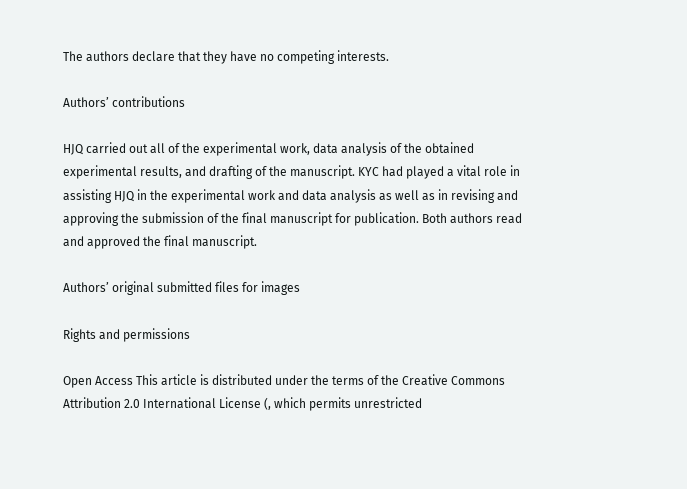The authors declare that they have no competing interests.

Authors’ contributions

HJQ carried out all of the experimental work, data analysis of the obtained experimental results, and drafting of the manuscript. KYC had played a vital role in assisting HJQ in the experimental work and data analysis as well as in revising and approving the submission of the final manuscript for publication. Both authors read and approved the final manuscript.

Authors’ original submitted files for images

Rights and permissions

Open Access This article is distributed under the terms of the Creative Commons Attribution 2.0 International License (, which permits unrestricted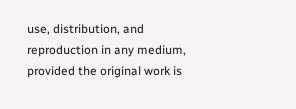use, distribution, and reproduction in any medium, provided the original work is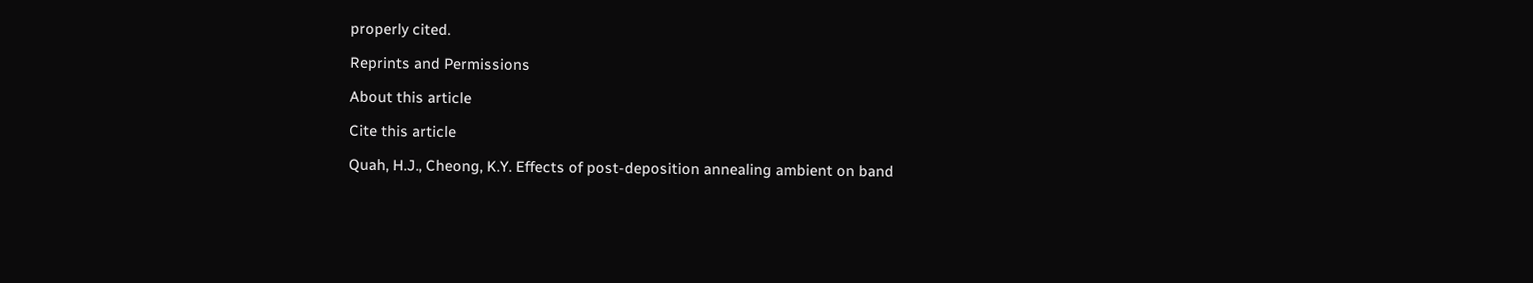properly cited.

Reprints and Permissions

About this article

Cite this article

Quah, H.J., Cheong, K.Y. Effects of post-deposition annealing ambient on band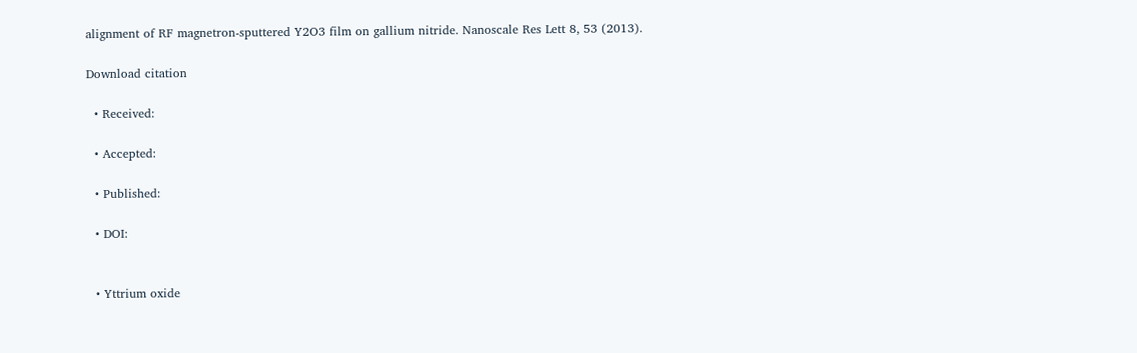alignment of RF magnetron-sputtered Y2O3 film on gallium nitride. Nanoscale Res Lett 8, 53 (2013).

Download citation

  • Received:

  • Accepted:

  • Published:

  • DOI:


  • Yttrium oxide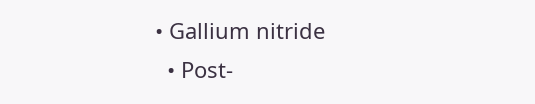• Gallium nitride
  • Post-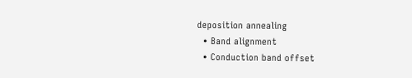deposition annealing
  • Band alignment
  • Conduction band offset